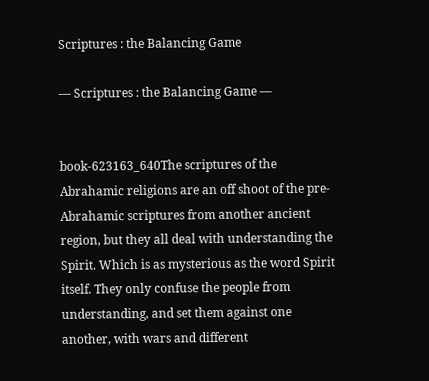Scriptures : the Balancing Game

— Scriptures : the Balancing Game —


book-623163_640The scriptures of the Abrahamic religions are an off shoot of the pre-Abrahamic scriptures from another ancient region, but they all deal with understanding the Spirit. Which is as mysterious as the word Spirit itself. They only confuse the people from understanding, and set them against one another, with wars and different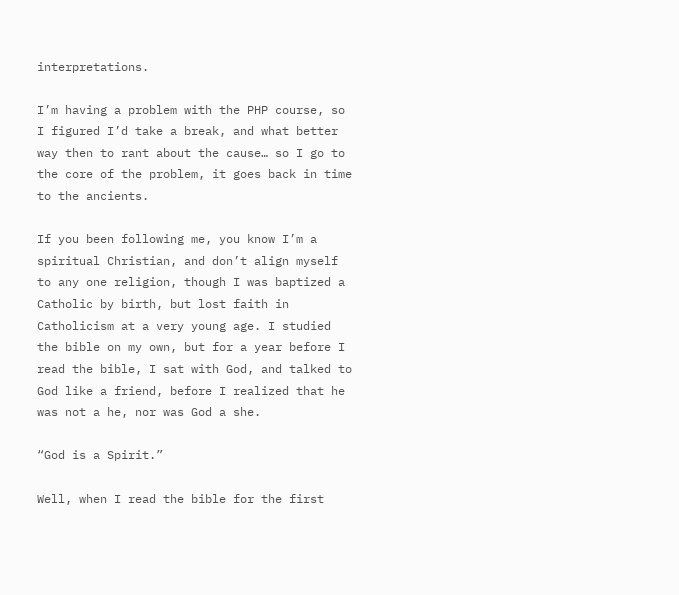interpretations.

I’m having a problem with the PHP course, so I figured I’d take a break, and what better way then to rant about the cause… so I go to the core of the problem, it goes back in time to the ancients.

If you been following me, you know I’m a spiritual Christian, and don’t align myself to any one religion, though I was baptized a Catholic by birth, but lost faith in Catholicism at a very young age. I studied the bible on my own, but for a year before I read the bible, I sat with God, and talked to God like a friend, before I realized that he was not a he, nor was God a she.

“God is a Spirit.”

Well, when I read the bible for the first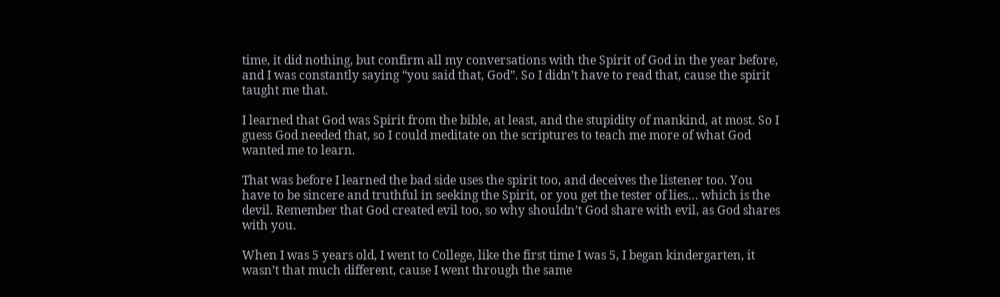time, it did nothing, but confirm all my conversations with the Spirit of God in the year before, and I was constantly saying “you said that, God”. So I didn’t have to read that, cause the spirit taught me that.

I learned that God was Spirit from the bible, at least, and the stupidity of mankind, at most. So I guess God needed that, so I could meditate on the scriptures to teach me more of what God wanted me to learn.

That was before I learned the bad side uses the spirit too, and deceives the listener too. You have to be sincere and truthful in seeking the Spirit, or you get the tester of lies… which is the devil. Remember that God created evil too, so why shouldn’t God share with evil, as God shares with you.

When I was 5 years old, I went to College, like the first time I was 5, I began kindergarten, it wasn’t that much different, cause I went through the same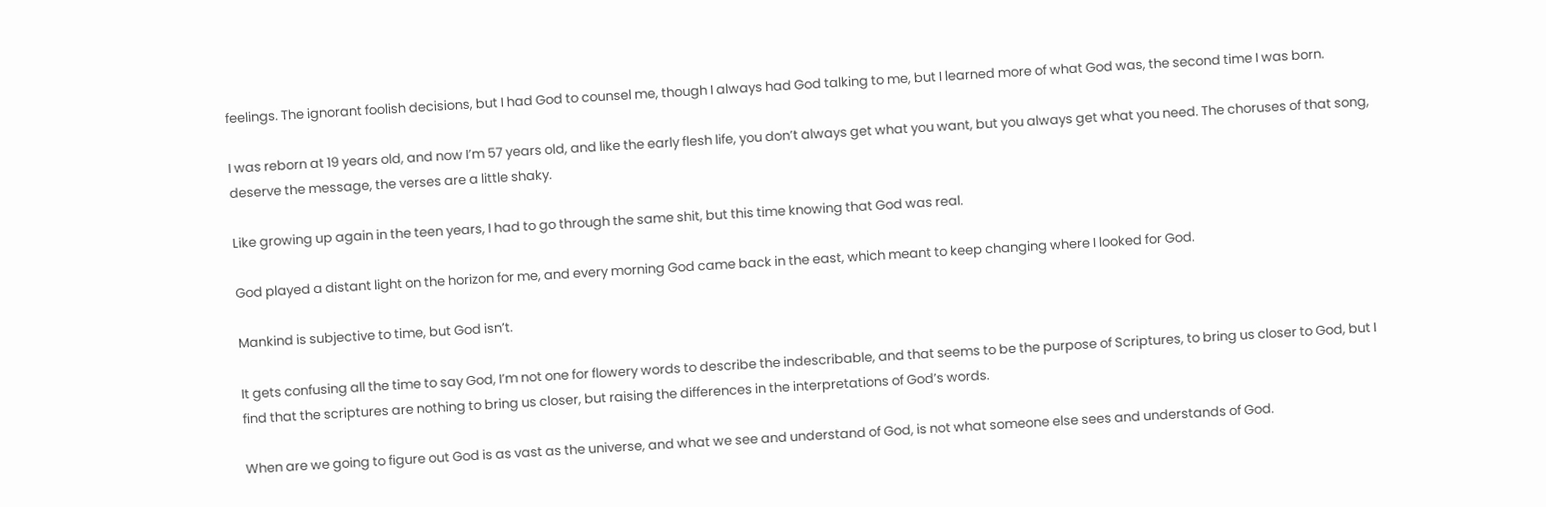feelings. The ignorant foolish decisions, but I had God to counsel me, though I always had God talking to me, but I learned more of what God was, the second time I was born.

I was reborn at 19 years old, and now I’m 57 years old, and like the early flesh life, you don’t always get what you want, but you always get what you need. The choruses of that song, deserve the message, the verses are a little shaky.

Like growing up again in the teen years, I had to go through the same shit, but this time knowing that God was real.

God played a distant light on the horizon for me, and every morning God came back in the east, which meant to keep changing where I looked for God.

Mankind is subjective to time, but God isn’t.

It gets confusing all the time to say God, I’m not one for flowery words to describe the indescribable, and that seems to be the purpose of Scriptures, to bring us closer to God, but I find that the scriptures are nothing to bring us closer, but raising the differences in the interpretations of God’s words.

When are we going to figure out God is as vast as the universe, and what we see and understand of God, is not what someone else sees and understands of God.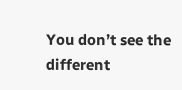You don’t see the different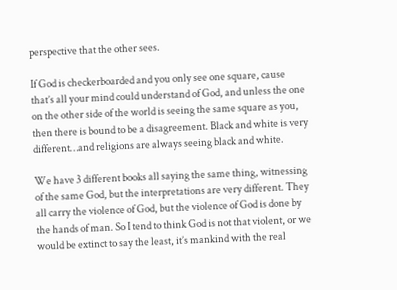perspective that the other sees.

If God is checkerboarded and you only see one square, cause that’s all your mind could understand of God, and unless the one on the other side of the world is seeing the same square as you, then there is bound to be a disagreement. Black and white is very different…and religions are always seeing black and white.

We have 3 different books all saying the same thing, witnessing of the same God, but the interpretations are very different. They all carry the violence of God, but the violence of God is done by the hands of man. So I tend to think God is not that violent, or we would be extinct to say the least, it’s mankind with the real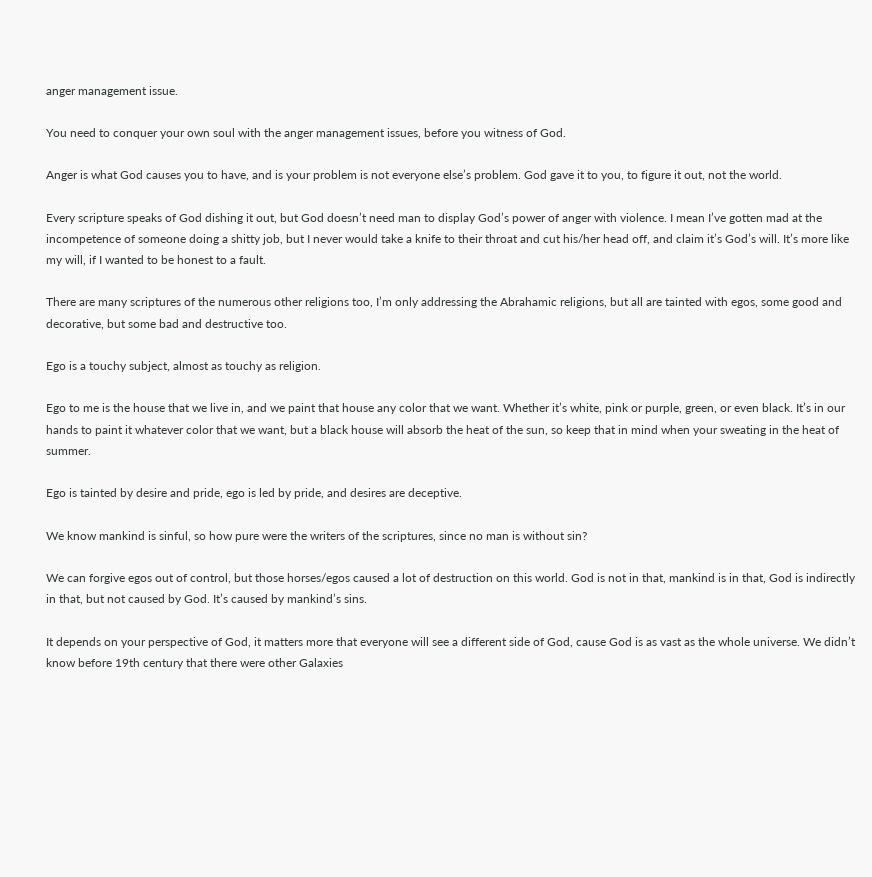anger management issue.

You need to conquer your own soul with the anger management issues, before you witness of God.

Anger is what God causes you to have, and is your problem is not everyone else’s problem. God gave it to you, to figure it out, not the world.

Every scripture speaks of God dishing it out, but God doesn’t need man to display God’s power of anger with violence. I mean I’ve gotten mad at the incompetence of someone doing a shitty job, but I never would take a knife to their throat and cut his/her head off, and claim it’s God’s will. It’s more like my will, if I wanted to be honest to a fault.

There are many scriptures of the numerous other religions too, I’m only addressing the Abrahamic religions, but all are tainted with egos, some good and decorative, but some bad and destructive too.

Ego is a touchy subject, almost as touchy as religion.

Ego to me is the house that we live in, and we paint that house any color that we want. Whether it’s white, pink or purple, green, or even black. It’s in our hands to paint it whatever color that we want, but a black house will absorb the heat of the sun, so keep that in mind when your sweating in the heat of summer.

Ego is tainted by desire and pride, ego is led by pride, and desires are deceptive.

We know mankind is sinful, so how pure were the writers of the scriptures, since no man is without sin?

We can forgive egos out of control, but those horses/egos caused a lot of destruction on this world. God is not in that, mankind is in that, God is indirectly in that, but not caused by God. It’s caused by mankind’s sins.

It depends on your perspective of God, it matters more that everyone will see a different side of God, cause God is as vast as the whole universe. We didn’t know before 19th century that there were other Galaxies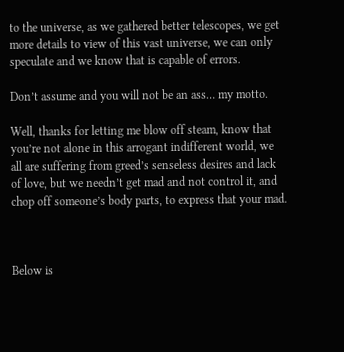to the universe, as we gathered better telescopes, we get more details to view of this vast universe, we can only speculate and we know that is capable of errors.

Don’t assume and you will not be an ass… my motto.

Well, thanks for letting me blow off steam, know that you’re not alone in this arrogant indifferent world, we all are suffering from greed’s senseless desires and lack of love, but we needn’t get mad and not control it, and chop off someone’s body parts, to express that your mad.



Below is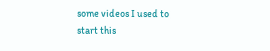some videos I used to start this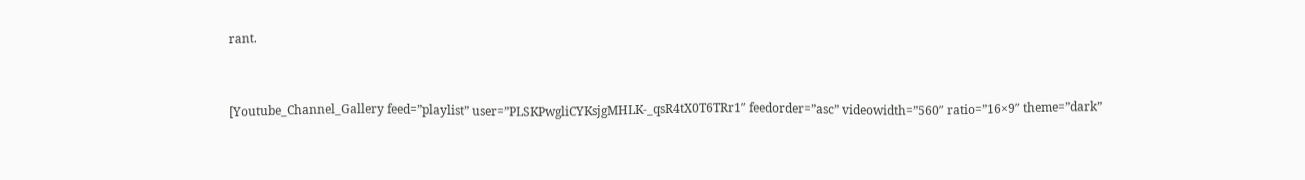rant.


[Youtube_Channel_Gallery feed=”playlist” user=”PLSKPwgliCYKsjgMHLK-_qsR4tX0T6TRr1″ feedorder=”asc” videowidth=”560″ ratio=”16×9″ theme=”dark”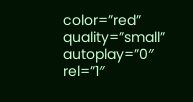color=”red” quality=”small” autoplay=”0″ rel=”1″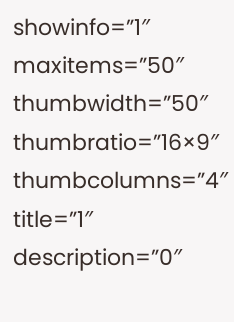showinfo=”1″ maxitems=”50″ thumbwidth=”50″ thumbratio=”16×9″ thumbcolumns=”4″ title=”1″ description=”0″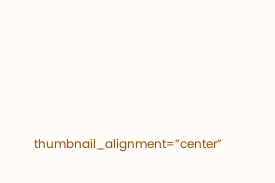thumbnail_alignment=”center”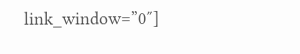link_window=”0″]